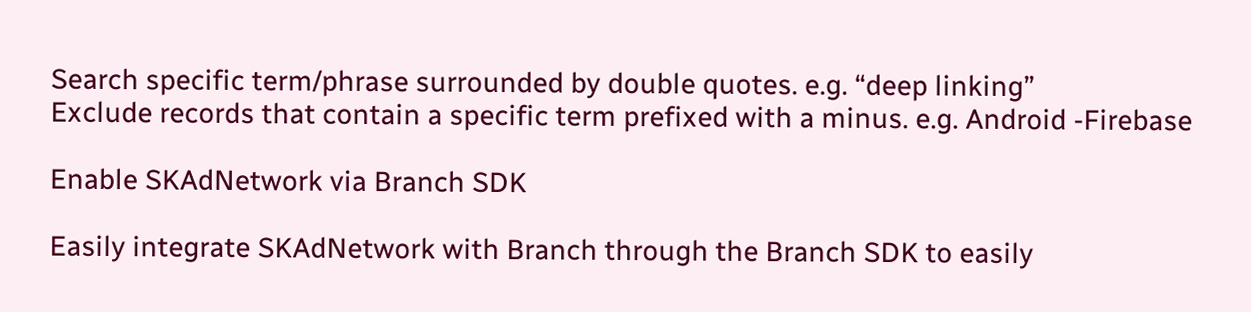Search specific term/phrase surrounded by double quotes. e.g. “deep linking”
Exclude records that contain a specific term prefixed with a minus. e.g. Android -Firebase

Enable SKAdNetwork via Branch SDK

Easily integrate SKAdNetwork with Branch through the Branch SDK to easily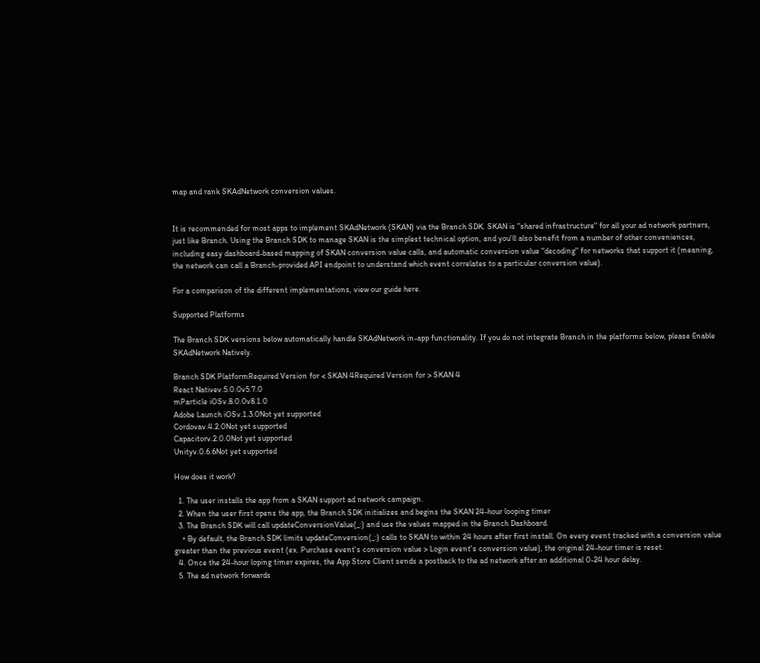map and rank SKAdNetwork conversion values.


It is recommended for most apps to implement SKAdNetwork (SKAN) via the Branch SDK. SKAN is "shared infrastructure" for all your ad network partners, just like Branch. Using the Branch SDK to manage SKAN is the simplest technical option, and you'll also benefit from a number of other conveniences, including easy dashboard-based mapping of SKAN conversion value calls, and automatic conversion value "decoding" for networks that support it (meaning, the network can call a Branch-provided API endpoint to understand which event correlates to a particular conversion value).

For a comparison of the different implementations, view our guide here.

Supported Platforms

The Branch SDK versions below automatically handle SKAdNetwork in-app functionality. If you do not integrate Branch in the platforms below, please Enable SKAdNetwork Natively.

Branch SDK PlatformRequired Version for < SKAN 4Required Version for > SKAN 4
React Nativev.5.0.0v5.7.0
mParticle iOSv.8.0.0v8.1.0
Adobe Launch iOSv.1.3.0Not yet supported
Cordovav.4.2.0Not yet supported
Capacitorv.2.0.0Not yet supported
Unityv.0.6.6Not yet supported

How does it work?

  1. The user installs the app from a SKAN support ad network campaign.
  2. When the user first opens the app, the Branch SDK initializes and begins the SKAN 24-hour looping timer
  3. The Branch SDK will call updateConversionValue(_:) and use the values mapped in the Branch Dashboard.
    • By default, the Branch SDK limits updateConversion(_:) calls to SKAN to within 24 hours after first install. On every event tracked with a conversion value greater than the previous event (ex. Purchase event's conversion value > Login event's conversion value), the original 24-hour timer is reset.
  4. Once the 24-hour loping timer expires, the App Store Client sends a postback to the ad network after an additional 0-24 hour delay.
  5. The ad network forwards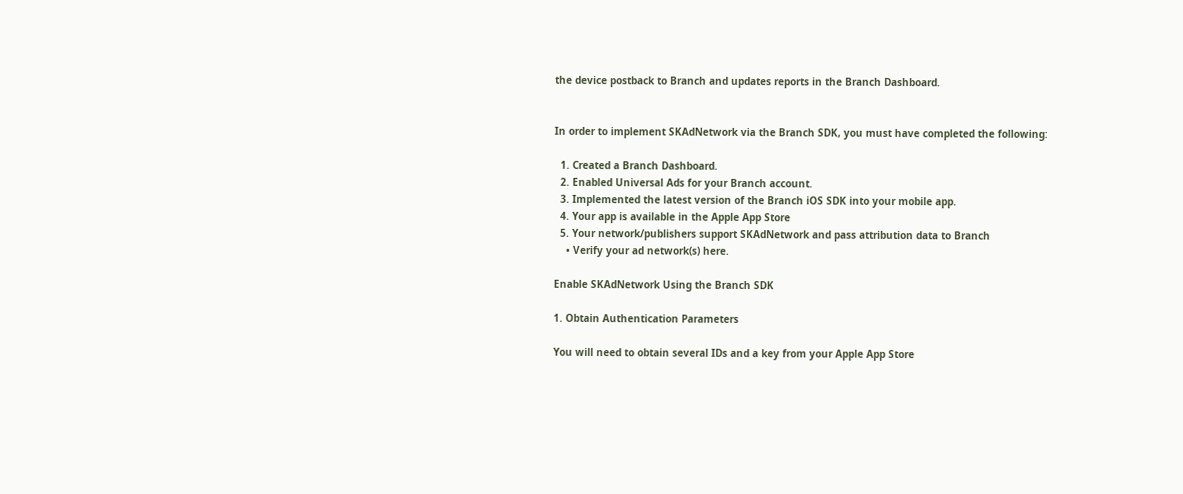the device postback to Branch and updates reports in the Branch Dashboard.


In order to implement SKAdNetwork via the Branch SDK, you must have completed the following:

  1. Created a Branch Dashboard.
  2. Enabled Universal Ads for your Branch account.
  3. Implemented the latest version of the Branch iOS SDK into your mobile app.
  4. Your app is available in the Apple App Store
  5. Your network/publishers support SKAdNetwork and pass attribution data to Branch
    • Verify your ad network(s) here.

Enable SKAdNetwork Using the Branch SDK

1. Obtain Authentication Parameters

You will need to obtain several IDs and a key from your Apple App Store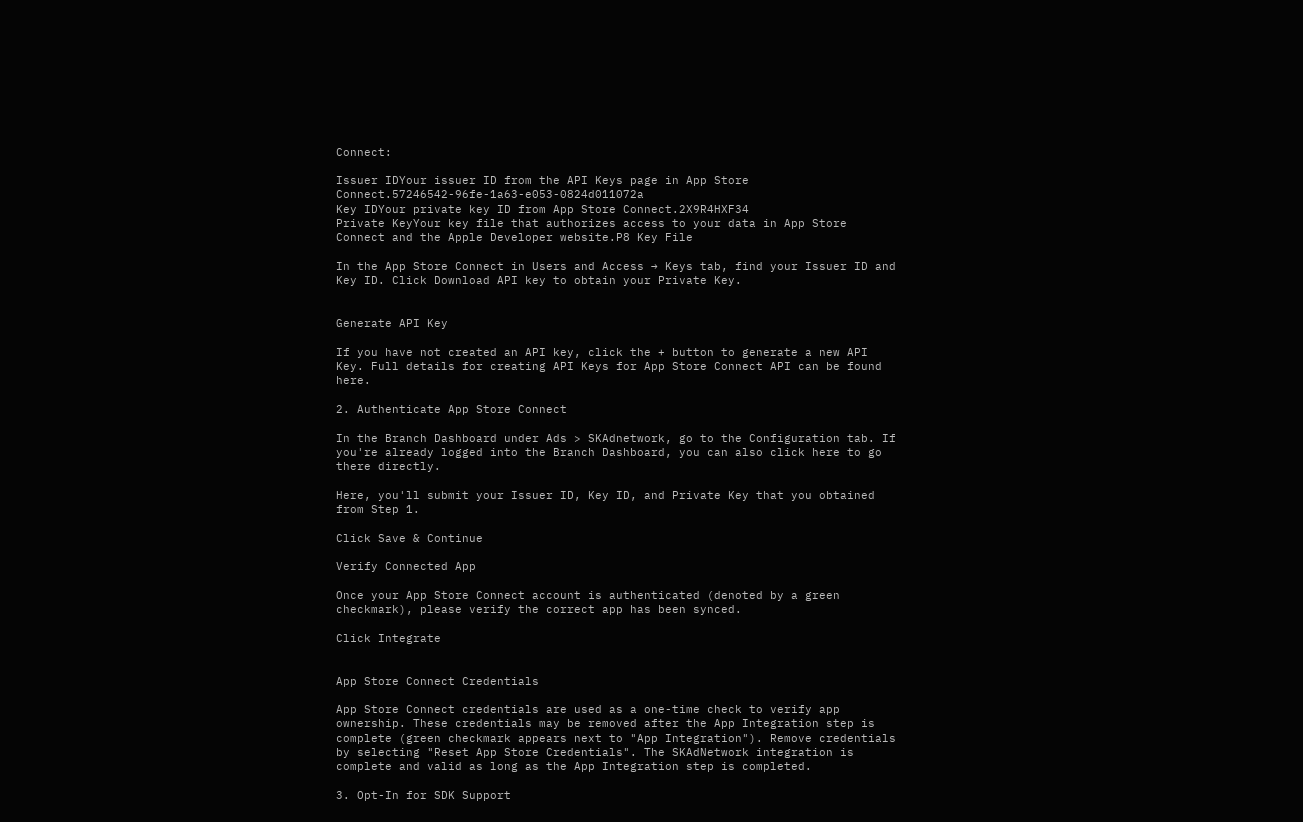Connect:

Issuer IDYour issuer ID from the API Keys page in App Store Connect.57246542-96fe-1a63-e053-0824d011072a
Key IDYour private key ID from App Store Connect.2X9R4HXF34
Private KeyYour key file that authorizes access to your data in App Store Connect and the Apple Developer website.P8 Key File

In the App Store Connect in Users and Access → Keys tab, find your Issuer ID and Key ID. Click Download API key to obtain your Private Key.


Generate API Key

If you have not created an API key, click the + button to generate a new API Key. Full details for creating API Keys for App Store Connect API can be found here.

2. Authenticate App Store Connect

In the Branch Dashboard under Ads > SKAdnetwork, go to the Configuration tab. If you're already logged into the Branch Dashboard, you can also click here to go there directly.

Here, you'll submit your Issuer ID, Key ID, and Private Key that you obtained from Step 1.

Click Save & Continue

Verify Connected App

Once your App Store Connect account is authenticated (denoted by a green checkmark), please verify the correct app has been synced.

Click Integrate


App Store Connect Credentials

App Store Connect credentials are used as a one-time check to verify app ownership. These credentials may be removed after the App Integration step is complete (green checkmark appears next to "App Integration"). Remove credentials by selecting "Reset App Store Credentials". The SKAdNetwork integration is complete and valid as long as the App Integration step is completed.

3. Opt-In for SDK Support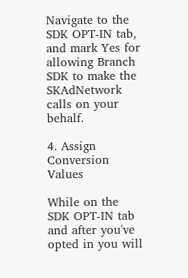Navigate to the SDK OPT-IN tab, and mark Yes for allowing Branch SDK to make the SKAdNetwork calls on your behalf.

4. Assign Conversion Values

While on the SDK OPT-IN tab and after you've opted in you will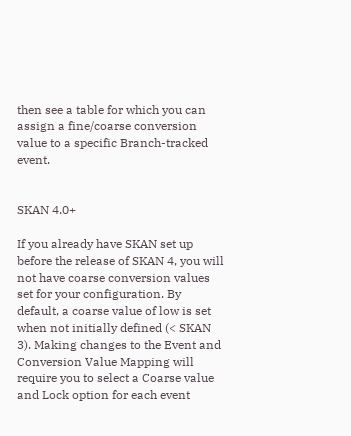then see a table for which you can assign a fine/coarse conversion value to a specific Branch-tracked event.


SKAN 4.0+

If you already have SKAN set up before the release of SKAN 4, you will not have coarse conversion values set for your configuration. By default, a coarse value of low is set when not initially defined (< SKAN 3). Making changes to the Event and Conversion Value Mapping will require you to select a Coarse value and Lock option for each event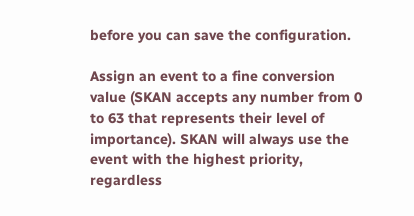before you can save the configuration.

Assign an event to a fine conversion value (SKAN accepts any number from 0 to 63 that represents their level of importance). SKAN will always use the event with the highest priority, regardless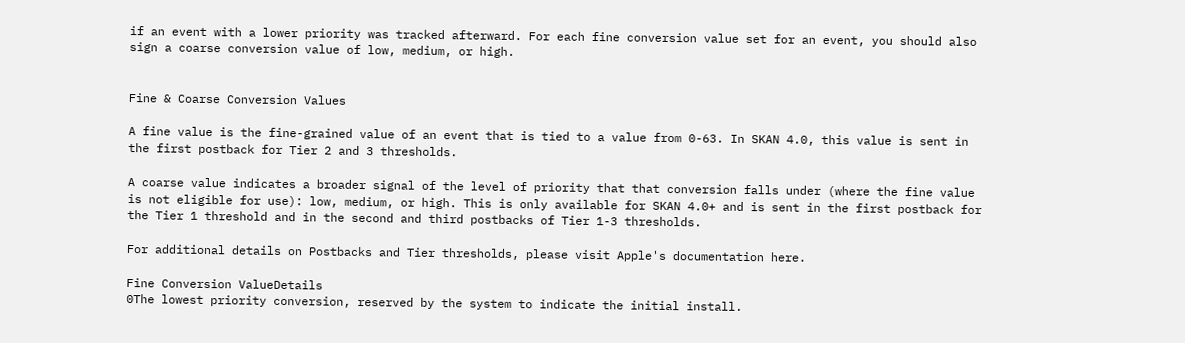if an event with a lower priority was tracked afterward. For each fine conversion value set for an event, you should also sign a coarse conversion value of low, medium, or high.


Fine & Coarse Conversion Values

A fine value is the fine-grained value of an event that is tied to a value from 0-63. In SKAN 4.0, this value is sent in the first postback for Tier 2 and 3 thresholds.

A coarse value indicates a broader signal of the level of priority that that conversion falls under (where the fine value is not eligible for use): low, medium, or high. This is only available for SKAN 4.0+ and is sent in the first postback for the Tier 1 threshold and in the second and third postbacks of Tier 1-3 thresholds.

For additional details on Postbacks and Tier thresholds, please visit Apple's documentation here.

Fine Conversion ValueDetails
0The lowest priority conversion, reserved by the system to indicate the initial install.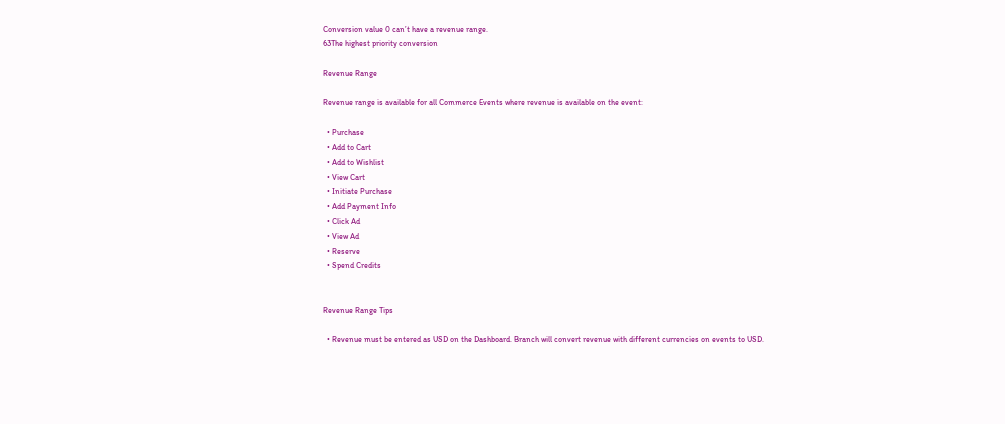Conversion value 0 can’t have a revenue range.
63The highest priority conversion

Revenue Range

Revenue range is available for all Commerce Events where revenue is available on the event:

  • Purchase
  • Add to Cart
  • Add to Wishlist
  • View Cart
  • Initiate Purchase
  • Add Payment Info
  • Click Ad
  • View Ad
  • Reserve
  • Spend Credits


Revenue Range Tips

  • Revenue must be entered as USD on the Dashboard. Branch will convert revenue with different currencies on events to USD.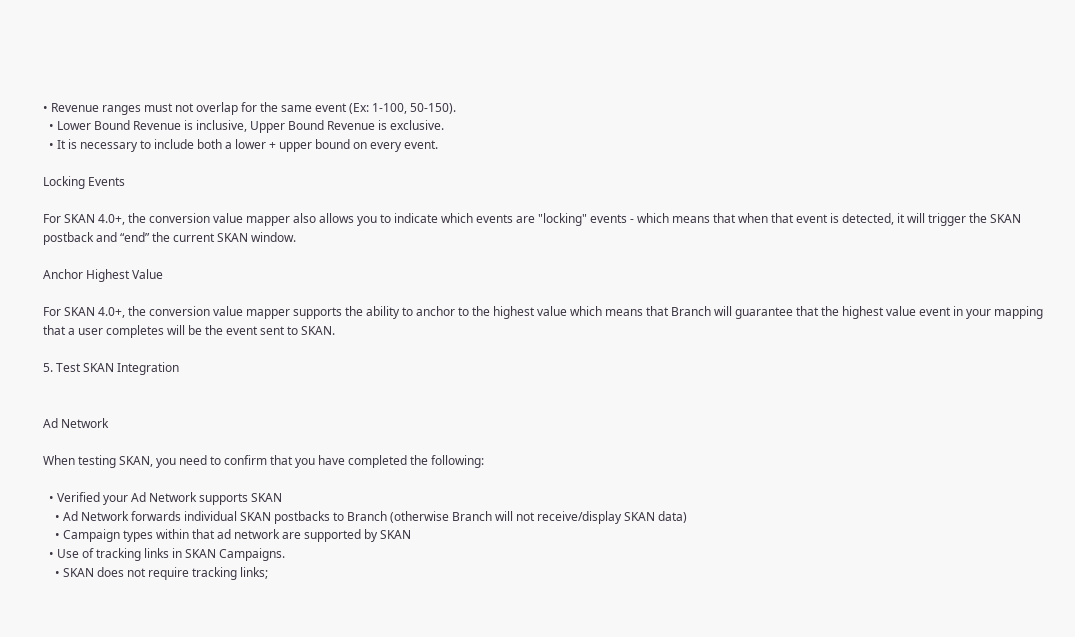• Revenue ranges must not overlap for the same event (Ex: 1-100, 50-150).
  • Lower Bound Revenue is inclusive, Upper Bound Revenue is exclusive.
  • It is necessary to include both a lower + upper bound on every event.

Locking Events

For SKAN 4.0+, the conversion value mapper also allows you to indicate which events are "locking" events - which means that when that event is detected, it will trigger the SKAN postback and “end” the current SKAN window.

Anchor Highest Value

For SKAN 4.0+, the conversion value mapper supports the ability to anchor to the highest value which means that Branch will guarantee that the highest value event in your mapping that a user completes will be the event sent to SKAN.

5. Test SKAN Integration


Ad Network

When testing SKAN, you need to confirm that you have completed the following:

  • Verified your Ad Network supports SKAN
    • Ad Network forwards individual SKAN postbacks to Branch (otherwise Branch will not receive/display SKAN data)
    • Campaign types within that ad network are supported by SKAN
  • Use of tracking links in SKAN Campaigns.
    • SKAN does not require tracking links;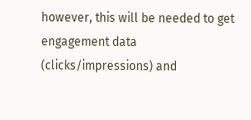however, this will be needed to get engagement data (clicks/impressions) and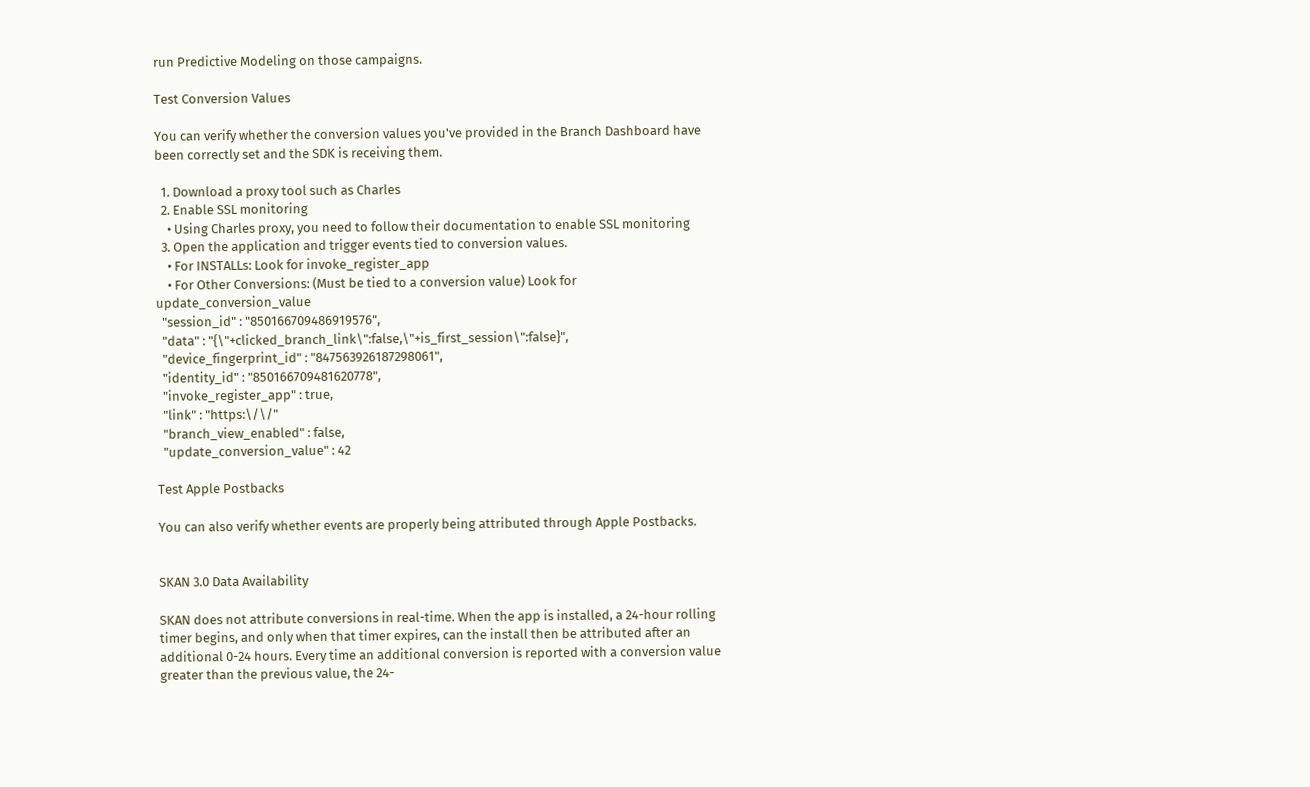run Predictive Modeling on those campaigns.

Test Conversion Values

You can verify whether the conversion values you've provided in the Branch Dashboard have been correctly set and the SDK is receiving them.

  1. Download a proxy tool such as Charles
  2. Enable SSL monitoring
    • Using Charles proxy, you need to follow their documentation to enable SSL monitoring
  3. Open the application and trigger events tied to conversion values.
    • For INSTALLs: Look for invoke_register_app
    • For Other Conversions: (Must be tied to a conversion value) Look for update_conversion_value
  "session_id" : "850166709486919576",
  "data" : "{\"+clicked_branch_link\":false,\"+is_first_session\":false}",
  "device_fingerprint_id" : "847563926187298061",
  "identity_id" : "850166709481620778",
  "invoke_register_app" : true,
  "link" : "https:\/\/"
  "branch_view_enabled" : false,
  "update_conversion_value" : 42

Test Apple Postbacks

You can also verify whether events are properly being attributed through Apple Postbacks.


SKAN 3.0 Data Availability

SKAN does not attribute conversions in real-time. When the app is installed, a 24-hour rolling timer begins, and only when that timer expires, can the install then be attributed after an additional 0-24 hours. Every time an additional conversion is reported with a conversion value greater than the previous value, the 24-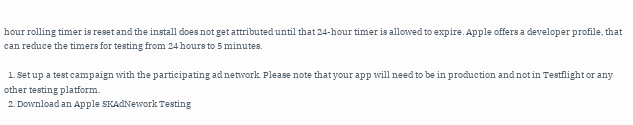hour rolling timer is reset and the install does not get attributed until that 24-hour timer is allowed to expire. Apple offers a developer profile, that can reduce the timers for testing from 24 hours to 5 minutes.

  1. Set up a test campaign with the participating ad network. Please note that your app will need to be in production and not in Testflight or any other testing platform.
  2. Download an Apple SKAdNework Testing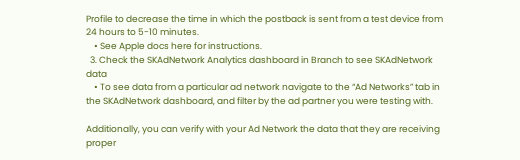Profile to decrease the time in which the postback is sent from a test device from 24 hours to 5-10 minutes.
    • See Apple docs here for instructions.
  3. Check the SKAdNetwork Analytics dashboard in Branch to see SKAdNetwork data
    • To see data from a particular ad network navigate to the “Ad Networks” tab in the SKAdNetwork dashboard, and filter by the ad partner you were testing with.

Additionally, you can verify with your Ad Network the data that they are receiving proper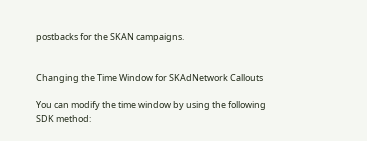postbacks for the SKAN campaigns.


Changing the Time Window for SKAdNetwork Callouts

You can modify the time window by using the following SDK method: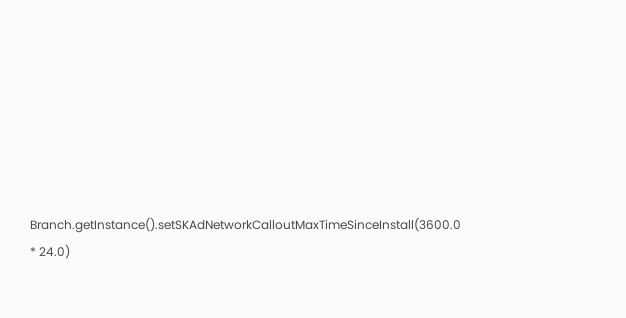Branch.getInstance().setSKAdNetworkCalloutMaxTimeSinceInstall(3600.0 * 24.0)